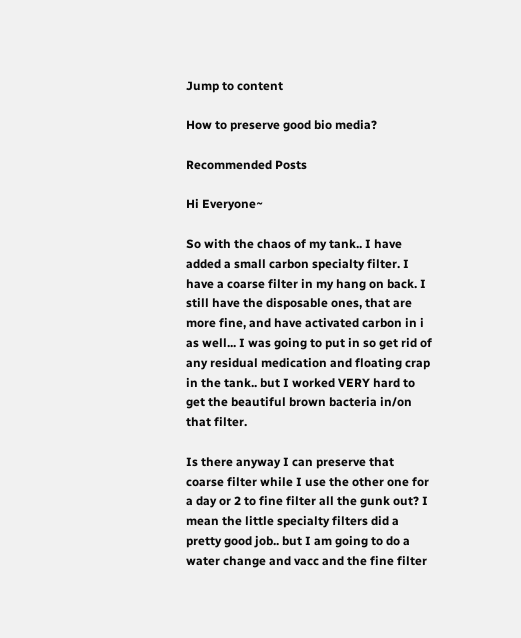Jump to content

How to preserve good bio media?

Recommended Posts

Hi Everyone~

So with the chaos of my tank.. I have added a small carbon specialty filter. I have a coarse filter in my hang on back. I still have the disposable ones, that are more fine, and have activated carbon in i as well... I was going to put in so get rid of any residual medication and floating crap in the tank.. but I worked VERY hard to get the beautiful brown bacteria in/on that filter.

Is there anyway I can preserve that coarse filter while I use the other one for a day or 2 to fine filter all the gunk out? I mean the little specialty filters did a pretty good job.. but I am going to do a water change and vacc and the fine filter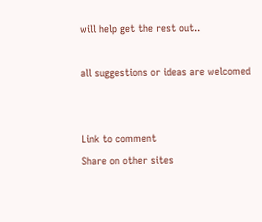will help get the rest out..

all suggestions or ideas are welcomed


Link to comment
Share on other sites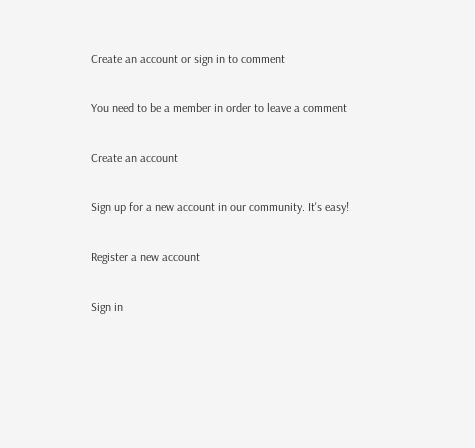Create an account or sign in to comment

You need to be a member in order to leave a comment

Create an account

Sign up for a new account in our community. It's easy!

Register a new account

Sign in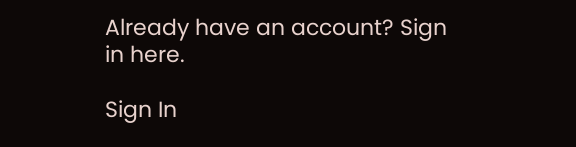Already have an account? Sign in here.

Sign In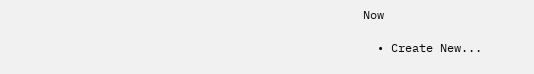Now

  • Create New...